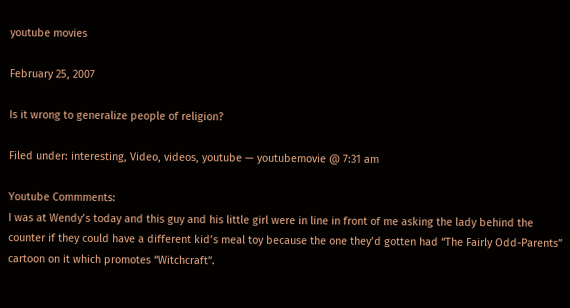youtube movies

February 25, 2007

Is it wrong to generalize people of religion?

Filed under: interesting, Video, videos, youtube — youtubemovie @ 7:31 am

Youtube Commments:
I was at Wendy’s today and this guy and his little girl were in line in front of me asking the lady behind the counter if they could have a different kid’s meal toy because the one they’d gotten had “The Fairly Odd-Parents” cartoon on it which promotes “Witchcraft”.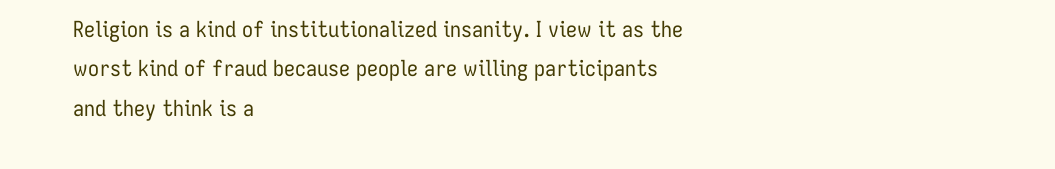Religion is a kind of institutionalized insanity. I view it as the worst kind of fraud because people are willing participants and they think is a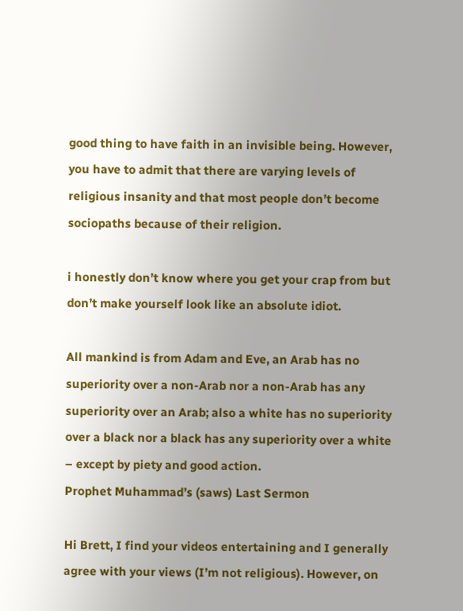good thing to have faith in an invisible being. However, you have to admit that there are varying levels of religious insanity and that most people don’t become sociopaths because of their religion.

i honestly don’t know where you get your crap from but don’t make yourself look like an absolute idiot.

All mankind is from Adam and Eve, an Arab has no superiority over a non-Arab nor a non-Arab has any superiority over an Arab; also a white has no superiority over a black nor a black has any superiority over a white – except by piety and good action.
Prophet Muhammad’s (saws) Last Sermon

Hi Brett, I find your videos entertaining and I generally agree with your views (I’m not religious). However, on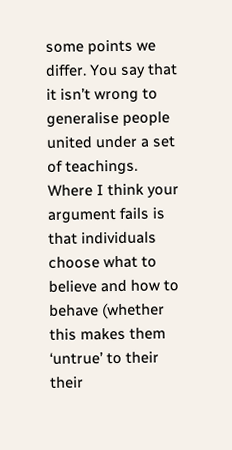some points we differ. You say that it isn’t wrong to generalise people united under a set of teachings. Where I think your argument fails is that individuals choose what to believe and how to behave (whether this makes them ‘untrue’ to their their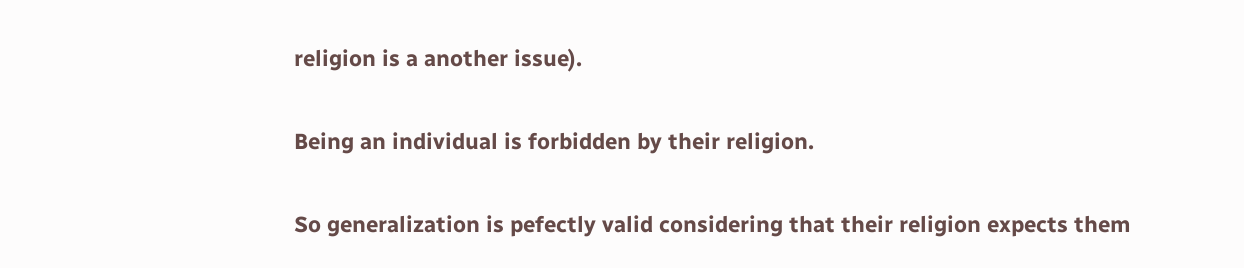religion is a another issue).

Being an individual is forbidden by their religion.

So generalization is pefectly valid considering that their religion expects them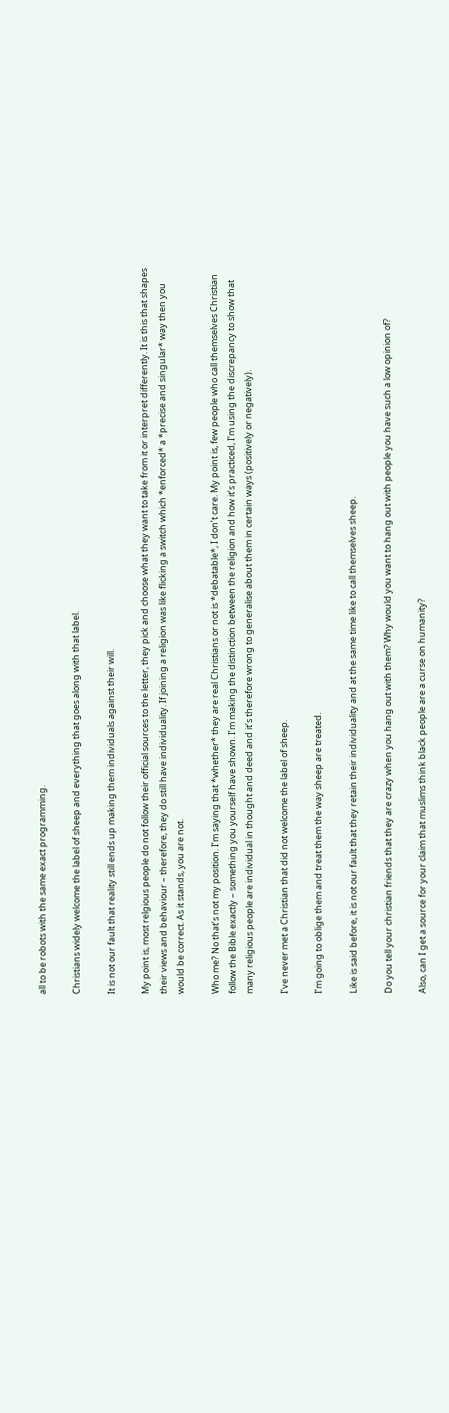all to be robots with the same exact programming.

Christians widely welcome the label of sheep and everything that goes along with that label.

It is not our fault that reality still ends up making them individuals against their will.

My point is, most relgious people do not follow their official sources to the letter, they pick and choose what they want to take from it or interpret differently. It is this that shapes their views and behaviour – therefore, they do still have individuality. If joining a religion was like flicking a switch which *enforced* a *precise and singular* way then you would be correct. As it stands, you are not.

Who me? No that’s not my position. I’m saying that *whether* they are real Christians or not is *debatable*, I don’t care. My point is, few people who call themselves Christian follow the Bible exactly – something you yourself have shown. I’m making the distinction between the religion and how it’s practiced, I’m using the discrepancy to show that many religious people are individual in thought and deed and it’s therefore wrong to generalise about them in certain ways (positively or negatively).

I’ve never met a Christian that did not welcome the label of sheep.

I’m going to oblige them and treat them the way sheep are treated.

Like is said before, it is not our fault that they retain their individuality and at the same time like to call themselves sheep.

Do you tell your christian friends that they are crazy when you hang out with them? Why would you want to hang out with people you have such a low opinion of?

Also, can I get a source for your claim that muslims think black people are a curse on humanity?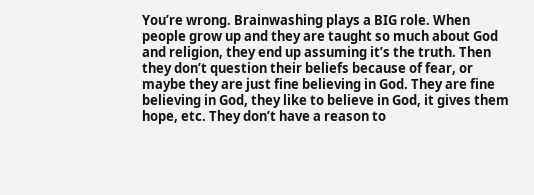You’re wrong. Brainwashing plays a BIG role. When people grow up and they are taught so much about God and religion, they end up assuming it’s the truth. Then they don’t question their beliefs because of fear, or maybe they are just fine believing in God. They are fine believing in God, they like to believe in God, it gives them hope, etc. They don’t have a reason to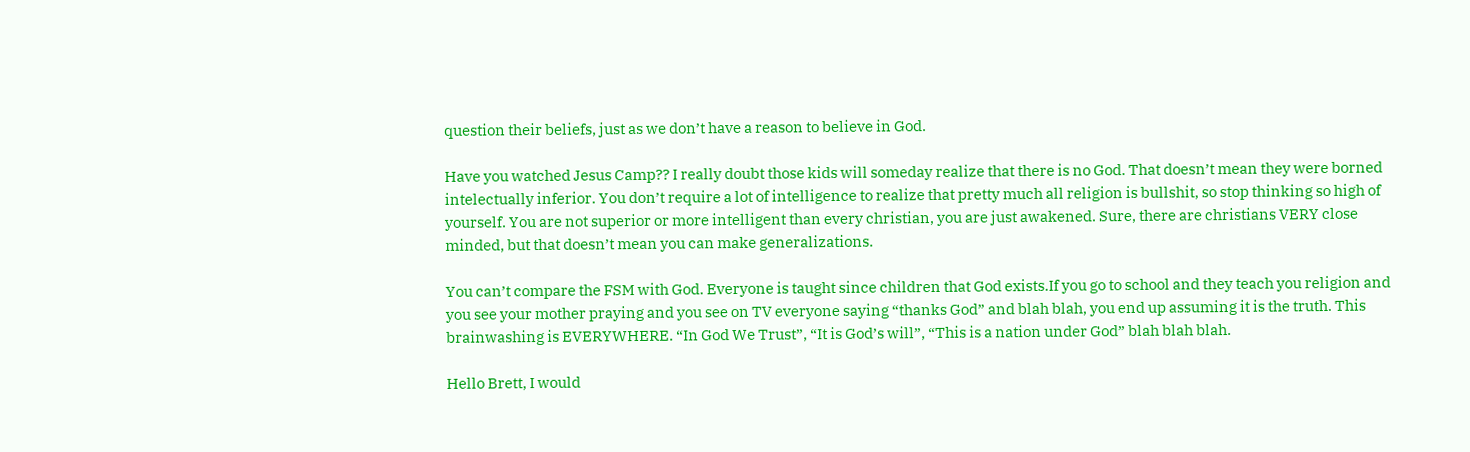question their beliefs, just as we don’t have a reason to believe in God.

Have you watched Jesus Camp?? I really doubt those kids will someday realize that there is no God. That doesn’t mean they were borned intelectually inferior. You don’t require a lot of intelligence to realize that pretty much all religion is bullshit, so stop thinking so high of yourself. You are not superior or more intelligent than every christian, you are just awakened. Sure, there are christians VERY close minded, but that doesn’t mean you can make generalizations.

You can’t compare the FSM with God. Everyone is taught since children that God exists.If you go to school and they teach you religion and you see your mother praying and you see on TV everyone saying “thanks God” and blah blah, you end up assuming it is the truth. This brainwashing is EVERYWHERE. “In God We Trust”, “It is God’s will”, “This is a nation under God” blah blah blah.

Hello Brett, I would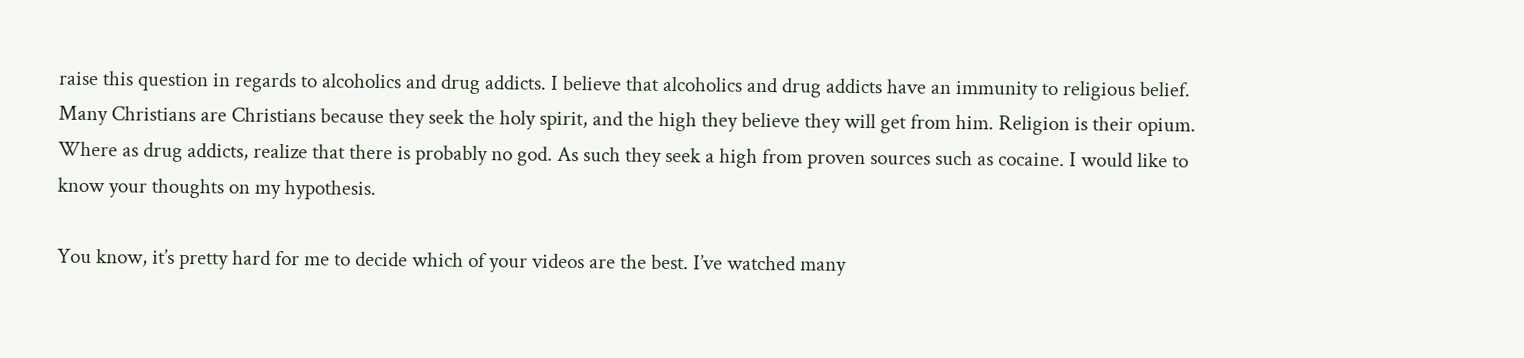raise this question in regards to alcoholics and drug addicts. I believe that alcoholics and drug addicts have an immunity to religious belief. Many Christians are Christians because they seek the holy spirit, and the high they believe they will get from him. Religion is their opium. Where as drug addicts, realize that there is probably no god. As such they seek a high from proven sources such as cocaine. I would like to know your thoughts on my hypothesis.

You know, it’s pretty hard for me to decide which of your videos are the best. I’ve watched many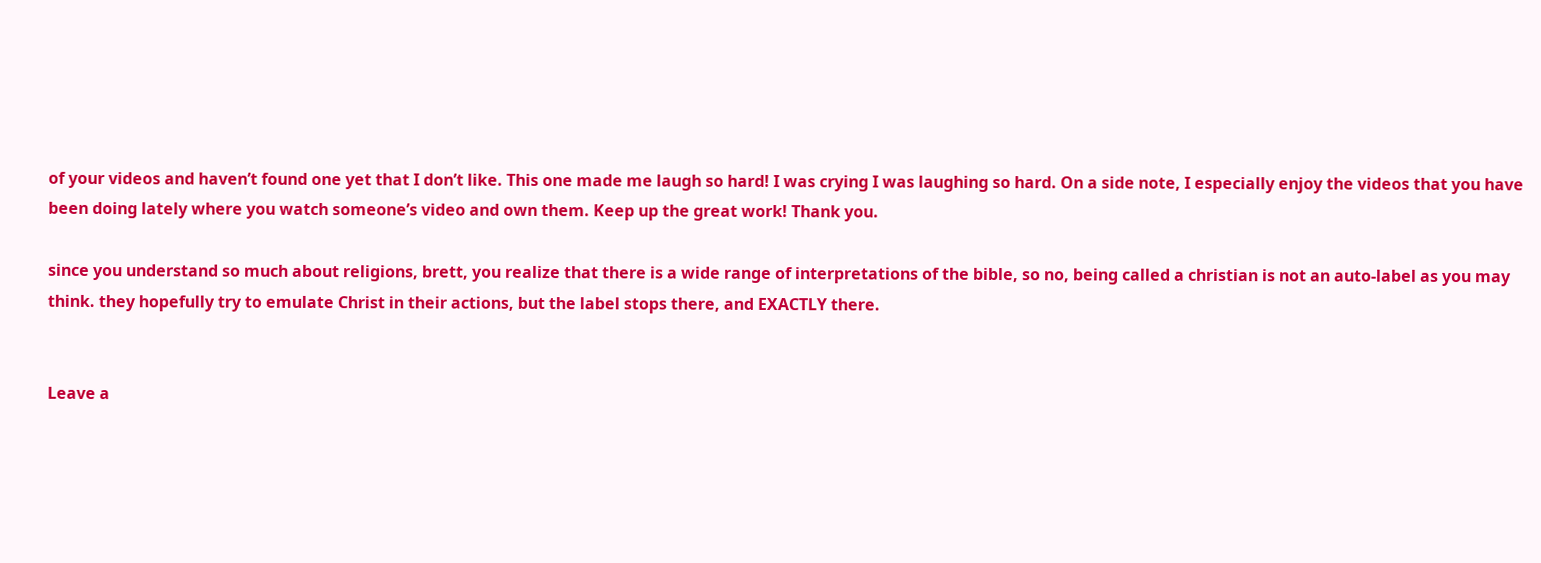of your videos and haven’t found one yet that I don’t like. This one made me laugh so hard! I was crying I was laughing so hard. On a side note, I especially enjoy the videos that you have been doing lately where you watch someone’s video and own them. Keep up the great work! Thank you.

since you understand so much about religions, brett, you realize that there is a wide range of interpretations of the bible, so no, being called a christian is not an auto-label as you may think. they hopefully try to emulate Christ in their actions, but the label stops there, and EXACTLY there.


Leave a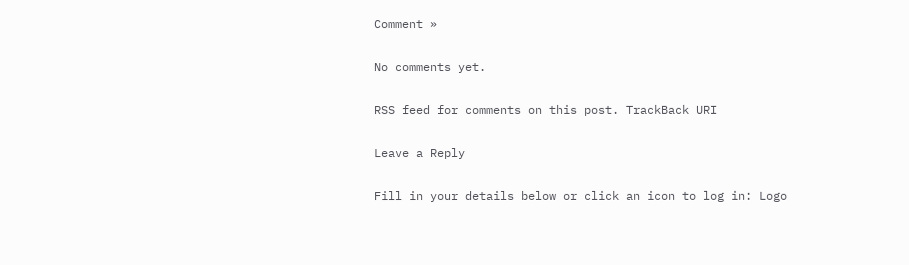Comment »

No comments yet.

RSS feed for comments on this post. TrackBack URI

Leave a Reply

Fill in your details below or click an icon to log in: Logo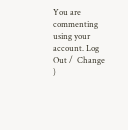You are commenting using your account. Log Out /  Change )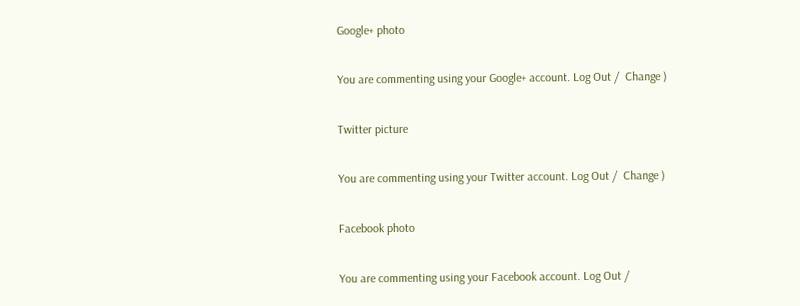Google+ photo

You are commenting using your Google+ account. Log Out /  Change )

Twitter picture

You are commenting using your Twitter account. Log Out /  Change )

Facebook photo

You are commenting using your Facebook account. Log Out /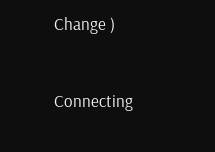Change )


Connecting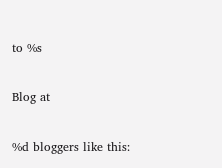to %s

Blog at

%d bloggers like this: